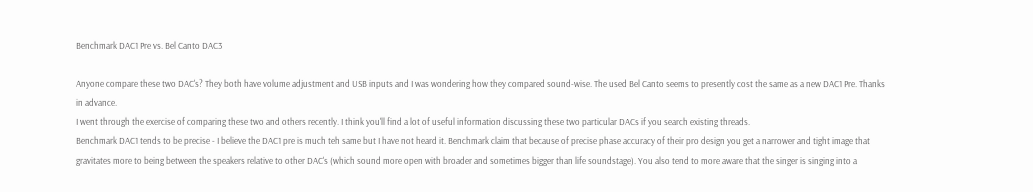Benchmark DAC1 Pre vs. Bel Canto DAC3

Anyone compare these two DAC's? They both have volume adjustment and USB inputs and I was wondering how they compared sound-wise. The used Bel Canto seems to presently cost the same as a new DAC1 Pre. Thanks in advance.
I went through the exercise of comparing these two and others recently. I think you'll find a lot of useful information discussing these two particular DACs if you search existing threads.
Benchmark DAC1 tends to be precise - I believe the DAC1 pre is much teh same but I have not heard it. Benchmark claim that because of precise phase accuracy of their pro design you get a narrower and tight image that gravitates more to being between the speakers relative to other DAC's (which sound more open with broader and sometimes bigger than life soundstage). You also tend to more aware that the singer is singing into a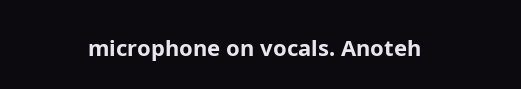microphone on vocals. Anoteh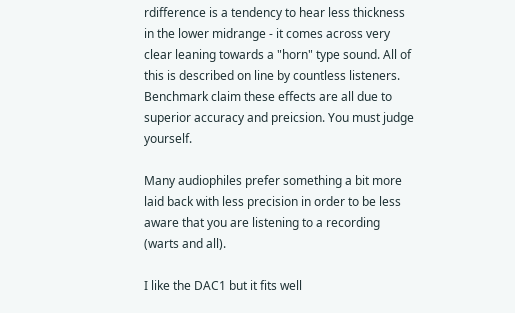rdifference is a tendency to hear less thickness in the lower midrange - it comes across very clear leaning towards a "horn" type sound. All of this is described on line by countless listeners. Benchmark claim these effects are all due to superior accuracy and preicsion. You must judge yourself.

Many audiophiles prefer something a bit more laid back with less precision in order to be less aware that you are listening to a recording (warts and all).

I like the DAC1 but it fits well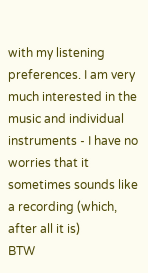with my listening preferences. I am very much interested in the music and individual instruments - I have no worries that it sometimes sounds like a recording (which, after all it is)
BTW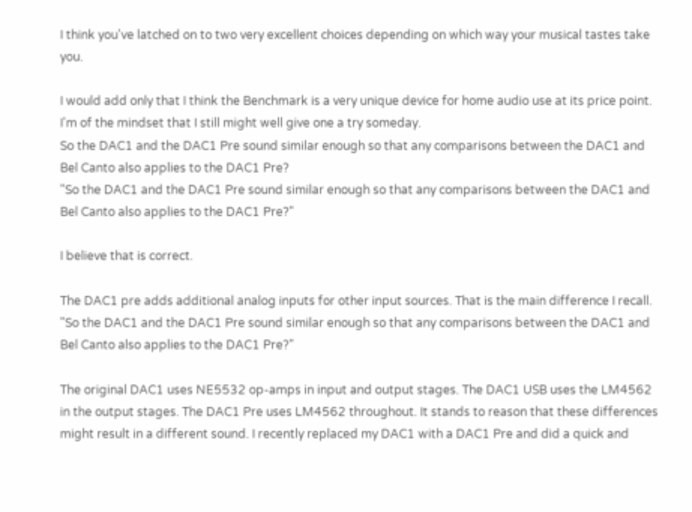I think you've latched on to two very excellent choices depending on which way your musical tastes take you.

I would add only that I think the Benchmark is a very unique device for home audio use at its price point. I'm of the mindset that I still might well give one a try someday.
So the DAC1 and the DAC1 Pre sound similar enough so that any comparisons between the DAC1 and Bel Canto also applies to the DAC1 Pre?
"So the DAC1 and the DAC1 Pre sound similar enough so that any comparisons between the DAC1 and Bel Canto also applies to the DAC1 Pre?"

I believe that is correct.

The DAC1 pre adds additional analog inputs for other input sources. That is the main difference I recall.
"So the DAC1 and the DAC1 Pre sound similar enough so that any comparisons between the DAC1 and Bel Canto also applies to the DAC1 Pre?"

The original DAC1 uses NE5532 op-amps in input and output stages. The DAC1 USB uses the LM4562 in the output stages. The DAC1 Pre uses LM4562 throughout. It stands to reason that these differences might result in a different sound. I recently replaced my DAC1 with a DAC1 Pre and did a quick and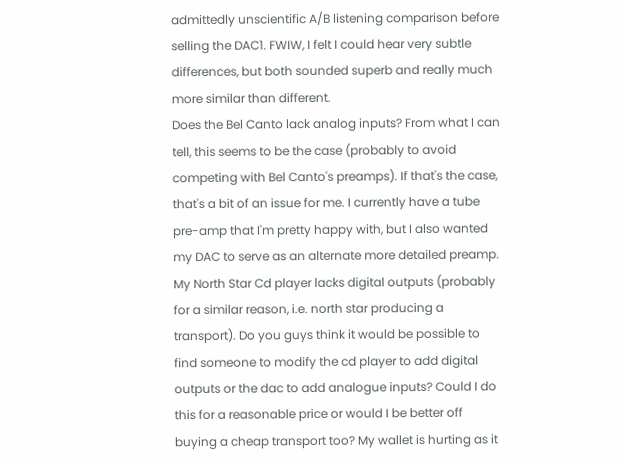admittedly unscientific A/B listening comparison before selling the DAC1. FWIW, I felt I could hear very subtle differences, but both sounded superb and really much more similar than different.
Does the Bel Canto lack analog inputs? From what I can tell, this seems to be the case (probably to avoid competing with Bel Canto's preamps). If that's the case, that's a bit of an issue for me. I currently have a tube pre-amp that I'm pretty happy with, but I also wanted my DAC to serve as an alternate more detailed preamp. My North Star Cd player lacks digital outputs (probably for a similar reason, i.e. north star producing a transport). Do you guys think it would be possible to find someone to modify the cd player to add digital outputs or the dac to add analogue inputs? Could I do this for a reasonable price or would I be better off buying a cheap transport too? My wallet is hurting as it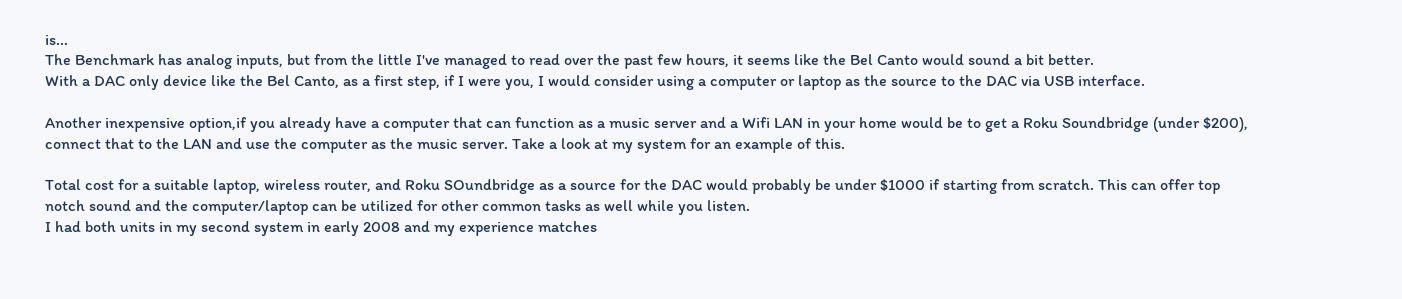is...
The Benchmark has analog inputs, but from the little I've managed to read over the past few hours, it seems like the Bel Canto would sound a bit better.
With a DAC only device like the Bel Canto, as a first step, if I were you, I would consider using a computer or laptop as the source to the DAC via USB interface.

Another inexpensive option,if you already have a computer that can function as a music server and a Wifi LAN in your home would be to get a Roku Soundbridge (under $200), connect that to the LAN and use the computer as the music server. Take a look at my system for an example of this.

Total cost for a suitable laptop, wireless router, and Roku SOundbridge as a source for the DAC would probably be under $1000 if starting from scratch. This can offer top notch sound and the computer/laptop can be utilized for other common tasks as well while you listen.
I had both units in my second system in early 2008 and my experience matches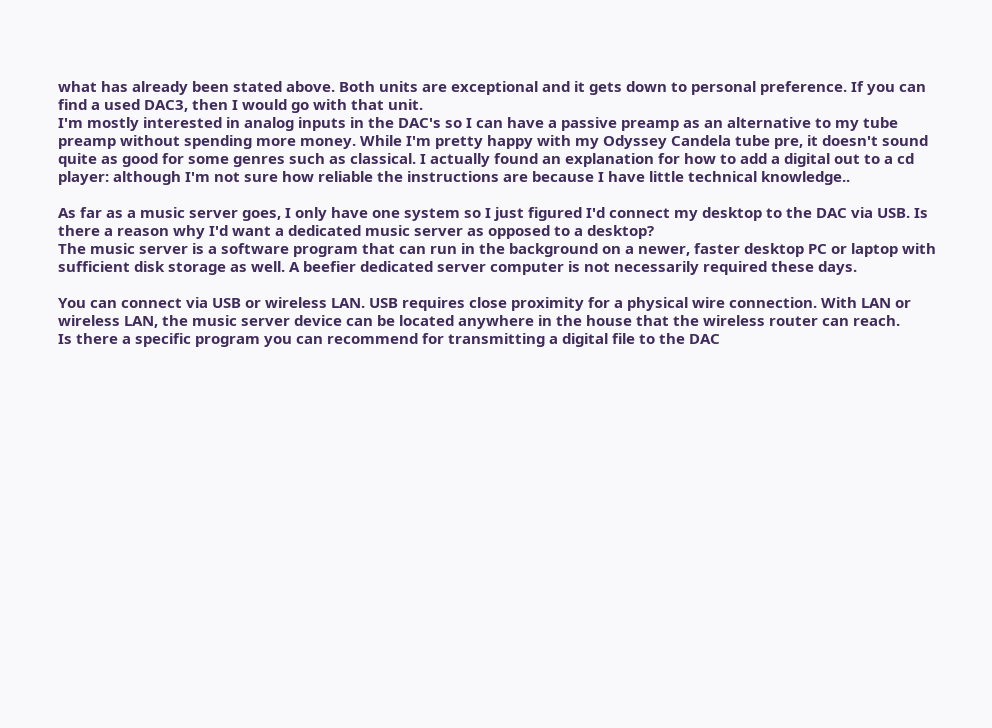what has already been stated above. Both units are exceptional and it gets down to personal preference. If you can find a used DAC3, then I would go with that unit.
I'm mostly interested in analog inputs in the DAC's so I can have a passive preamp as an alternative to my tube preamp without spending more money. While I'm pretty happy with my Odyssey Candela tube pre, it doesn't sound quite as good for some genres such as classical. I actually found an explanation for how to add a digital out to a cd player: although I'm not sure how reliable the instructions are because I have little technical knowledge..

As far as a music server goes, I only have one system so I just figured I'd connect my desktop to the DAC via USB. Is there a reason why I'd want a dedicated music server as opposed to a desktop?
The music server is a software program that can run in the background on a newer, faster desktop PC or laptop with sufficient disk storage as well. A beefier dedicated server computer is not necessarily required these days.

You can connect via USB or wireless LAN. USB requires close proximity for a physical wire connection. With LAN or wireless LAN, the music server device can be located anywhere in the house that the wireless router can reach.
Is there a specific program you can recommend for transmitting a digital file to the DAC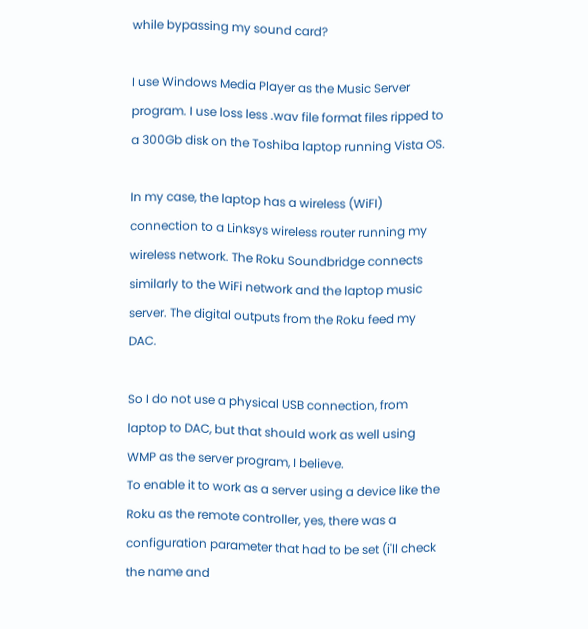while bypassing my sound card?

I use Windows Media Player as the Music Server program. I use loss less .wav file format files ripped to a 300Gb disk on the Toshiba laptop running Vista OS.

In my case, the laptop has a wireless (WiFI) connection to a Linksys wireless router running my wireless network. The Roku Soundbridge connects similarly to the WiFi network and the laptop music server. The digital outputs from the Roku feed my DAC.

So I do not use a physical USB connection, from laptop to DAC, but that should work as well using WMP as the server program, I believe.
To enable it to work as a server using a device like the Roku as the remote controller, yes, there was a configuration parameter that had to be set (i'll check the name and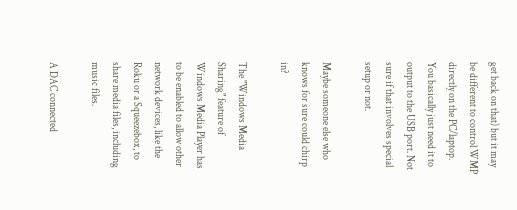get back on that) but it may be different to control WMP directly on the PC/laptop. You basically just need it to output to the USB port. Not sure if that involves special setup or not.

Maybe someone else who knows for sure could chirp in?

The "Windows Media Sharing" feature of Windows Media Player has to be enabled to allow other network devices, like the Roku or a Squeezebox, to share media files, including music files.

A DAC connected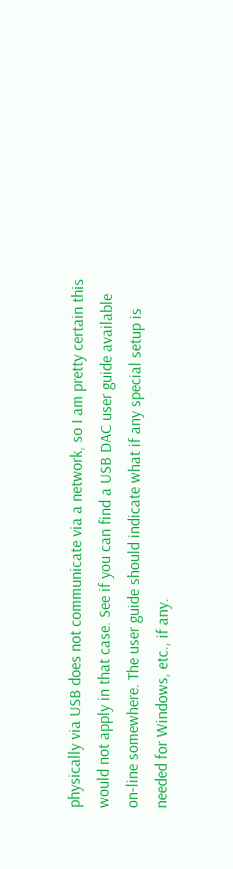physically via USB does not communicate via a network, so I am pretty certain this would not apply in that case. See if you can find a USB DAC user guide available on-line somewhere. The user guide should indicate what if any special setup is needed for Windows, etc., if any.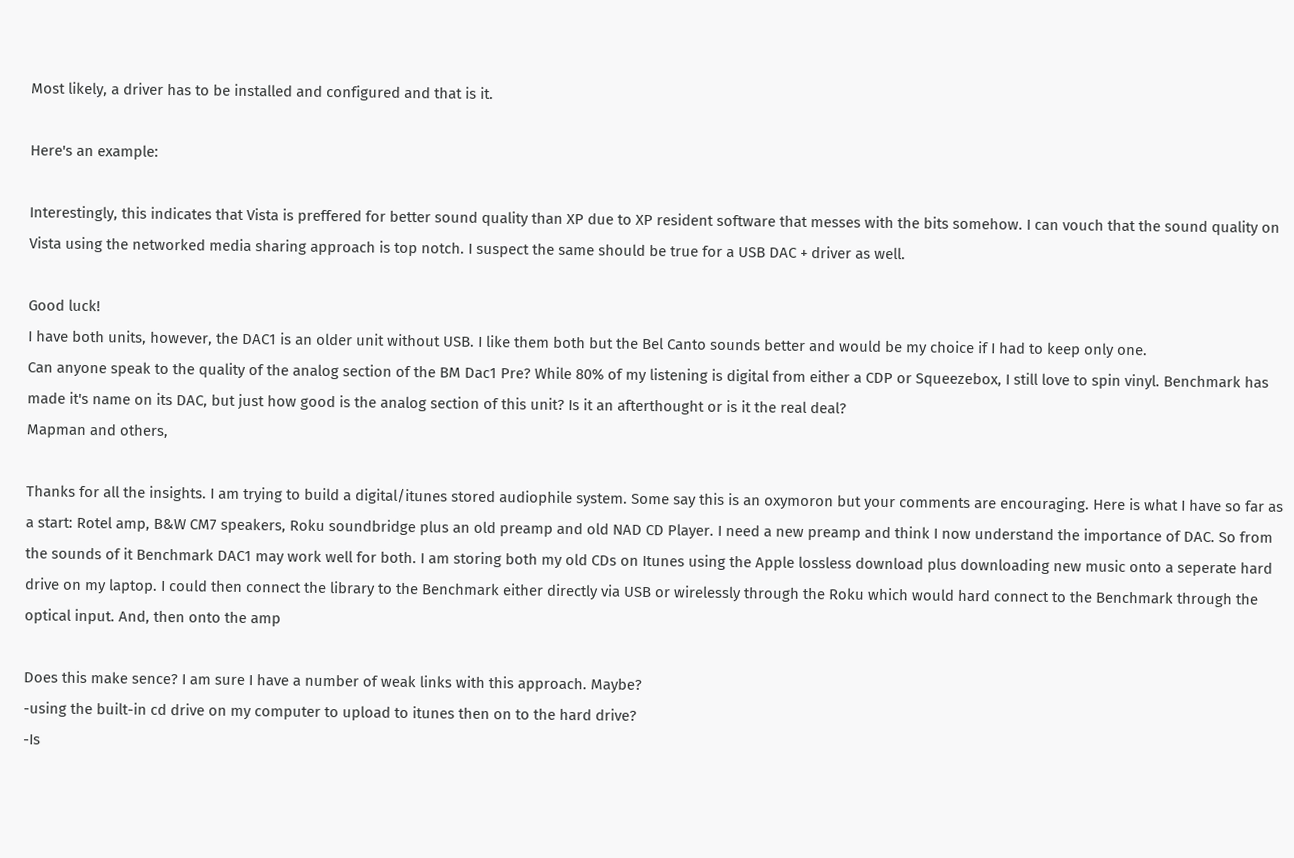Most likely, a driver has to be installed and configured and that is it.

Here's an example:

Interestingly, this indicates that Vista is preffered for better sound quality than XP due to XP resident software that messes with the bits somehow. I can vouch that the sound quality on Vista using the networked media sharing approach is top notch. I suspect the same should be true for a USB DAC + driver as well.

Good luck!
I have both units, however, the DAC1 is an older unit without USB. I like them both but the Bel Canto sounds better and would be my choice if I had to keep only one.
Can anyone speak to the quality of the analog section of the BM Dac1 Pre? While 80% of my listening is digital from either a CDP or Squeezebox, I still love to spin vinyl. Benchmark has made it's name on its DAC, but just how good is the analog section of this unit? Is it an afterthought or is it the real deal?
Mapman and others,

Thanks for all the insights. I am trying to build a digital/itunes stored audiophile system. Some say this is an oxymoron but your comments are encouraging. Here is what I have so far as a start: Rotel amp, B&W CM7 speakers, Roku soundbridge plus an old preamp and old NAD CD Player. I need a new preamp and think I now understand the importance of DAC. So from the sounds of it Benchmark DAC1 may work well for both. I am storing both my old CDs on Itunes using the Apple lossless download plus downloading new music onto a seperate hard drive on my laptop. I could then connect the library to the Benchmark either directly via USB or wirelessly through the Roku which would hard connect to the Benchmark through the optical input. And, then onto the amp

Does this make sence? I am sure I have a number of weak links with this approach. Maybe?
-using the built-in cd drive on my computer to upload to itunes then on to the hard drive?
-Is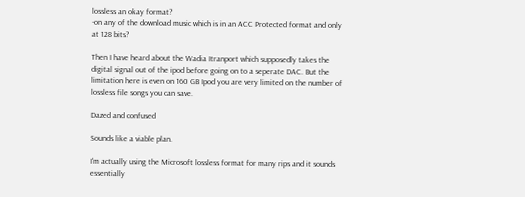lossless an okay format?
-on any of the download music which is in an ACC Protected format and only at 128 bits?

Then I have heard about the Wadia Itranport which supposedly takes the digital signal out of the ipod before going on to a seperate DAC. But the limitation here is even on 160 GB Ipod you are very limited on the number of lossless file songs you can save.

Dazed and confused

Sounds like a viable plan.

I'm actually using the Microsoft lossless format for many rips and it sounds essentially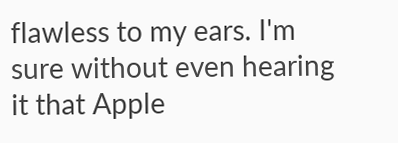flawless to my ears. I'm sure without even hearing it that Apple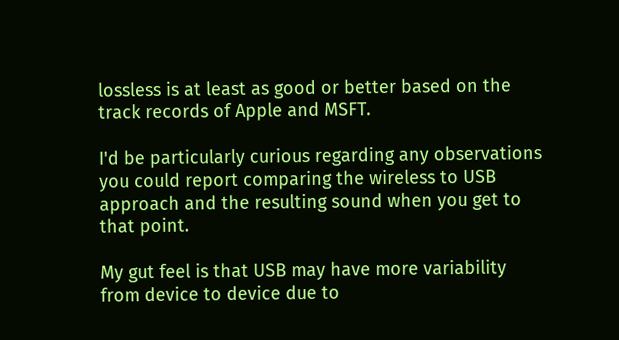lossless is at least as good or better based on the track records of Apple and MSFT.

I'd be particularly curious regarding any observations you could report comparing the wireless to USB approach and the resulting sound when you get to that point.

My gut feel is that USB may have more variability from device to device due to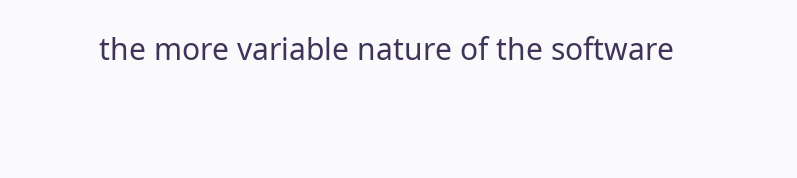the more variable nature of the software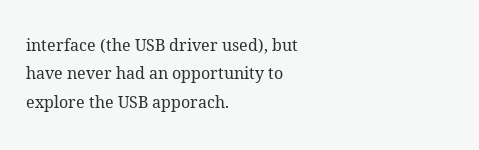interface (the USB driver used), but have never had an opportunity to explore the USB apporach.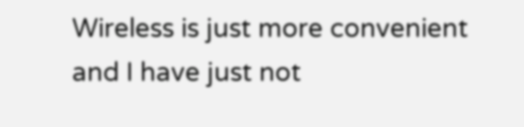Wireless is just more convenient and I have just not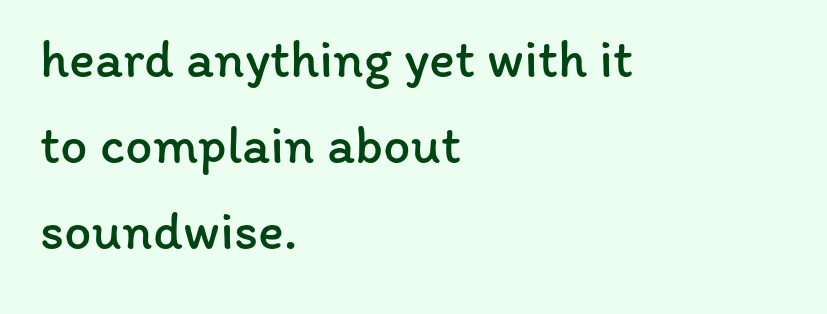heard anything yet with it to complain about soundwise.